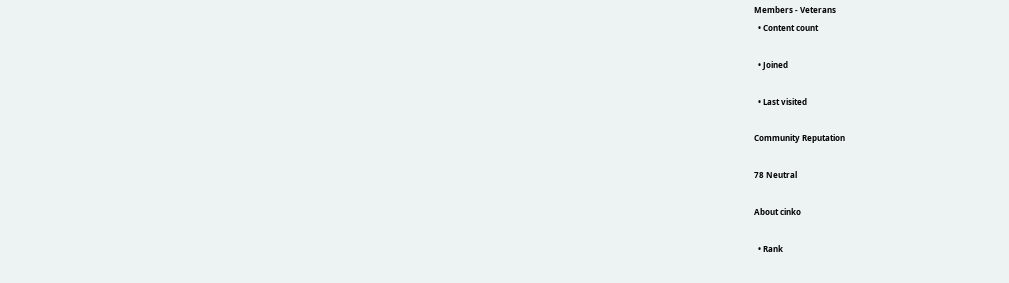Members - Veterans
  • Content count

  • Joined

  • Last visited

Community Reputation

78 Neutral

About cinko

  • Rank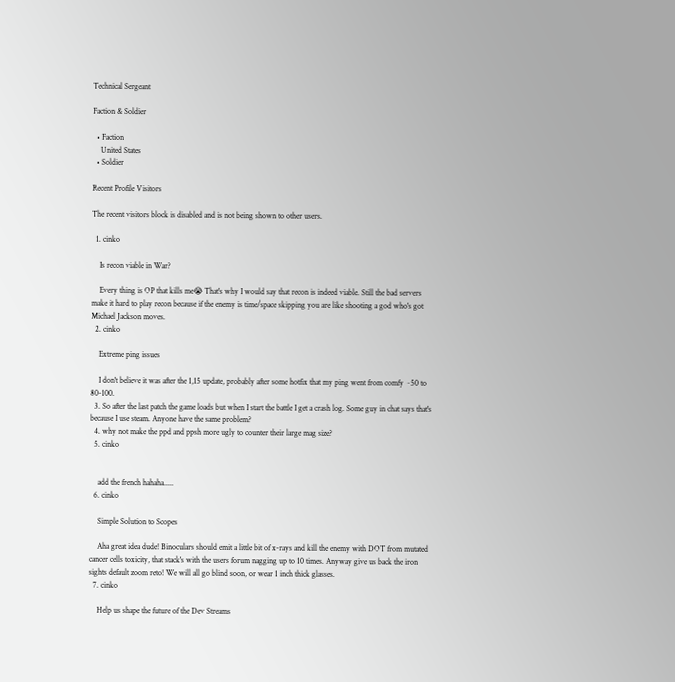Technical Sergeant

Faction & Soldier

  • Faction
    United States
  • Soldier

Recent Profile Visitors

The recent visitors block is disabled and is not being shown to other users.

  1. cinko

    Is recon viable in War?

    Every thing is OP that kills me😭 That's why I would say that recon is indeed viable. Still the bad servers make it hard to play recon because if the enemy is time/space skipping you are like shooting a god who's got Michael Jackson moves.
  2. cinko

    Extreme ping issues

    I don't believe it was after the 1,15 update, probably after some hotfix that my ping went from comfy ~50 to 80-100.
  3. So after the last patch the game loads but when I start the battle I get a crash log. Some guy in chat says that's because I use steam. Anyone have the same problem?
  4. why not make the ppd and ppsh more ugly to counter their large mag size?
  5. cinko


    add the french hahaha.....
  6. cinko

    Simple Solution to Scopes

    Aha great idea dude! Binoculars should emit a little bit of x-rays and kill the enemy with DOT from mutated cancer cells toxicity, that stack's with the users forum nagging up to 10 times. Anyway give us back the iron sights default zoom reto! We will all go blind soon, or wear 1 inch thick glasses.
  7. cinko

    Help us shape the future of the Dev Streams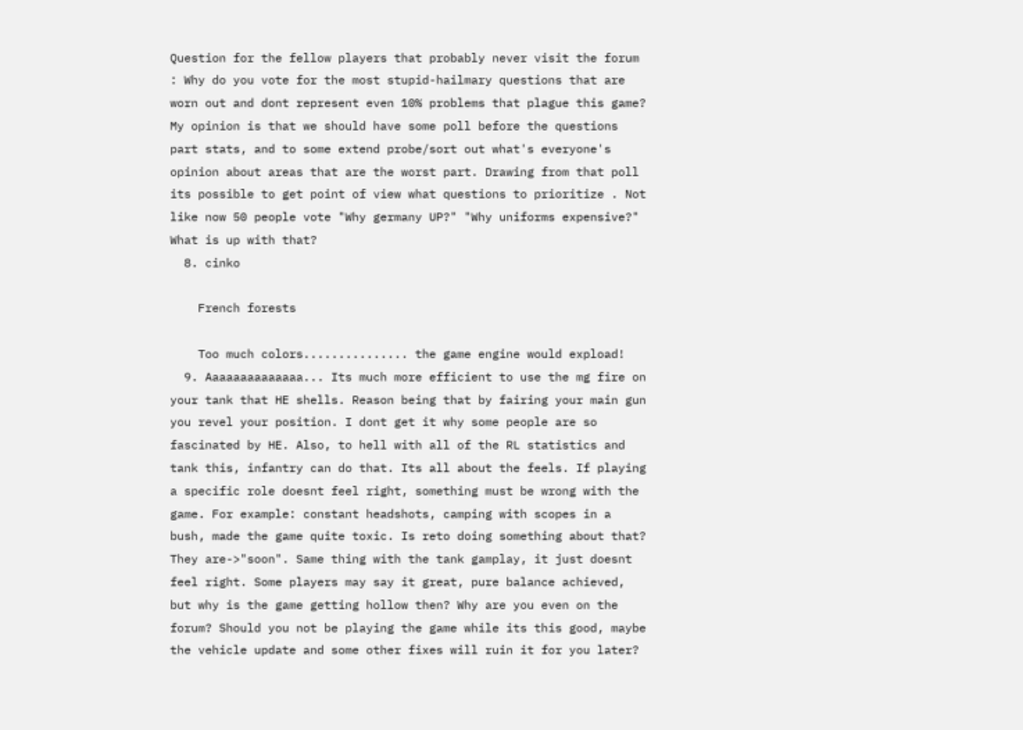Question for the fellow players that probably never visit the forum : Why do you vote for the most stupid-hailmary questions that are worn out and dont represent even 10% problems that plague this game? My opinion is that we should have some poll before the questions part stats, and to some extend probe/sort out what's everyone's opinion about areas that are the worst part. Drawing from that poll its possible to get point of view what questions to prioritize . Not like now 50 people vote "Why germany UP?" "Why uniforms expensive?" What is up with that?
  8. cinko

    French forests

    Too much colors............... the game engine would expload!
  9. Aaaaaaaaaaaaaa... Its much more efficient to use the mg fire on your tank that HE shells. Reason being that by fairing your main gun you revel your position. I dont get it why some people are so fascinated by HE. Also, to hell with all of the RL statistics and tank this, infantry can do that. Its all about the feels. If playing a specific role doesnt feel right, something must be wrong with the game. For example: constant headshots, camping with scopes in a bush, made the game quite toxic. Is reto doing something about that? They are->"soon". Same thing with the tank gamplay, it just doesnt feel right. Some players may say it great, pure balance achieved, but why is the game getting hollow then? Why are you even on the forum? Should you not be playing the game while its this good, maybe the vehicle update and some other fixes will ruin it for you later?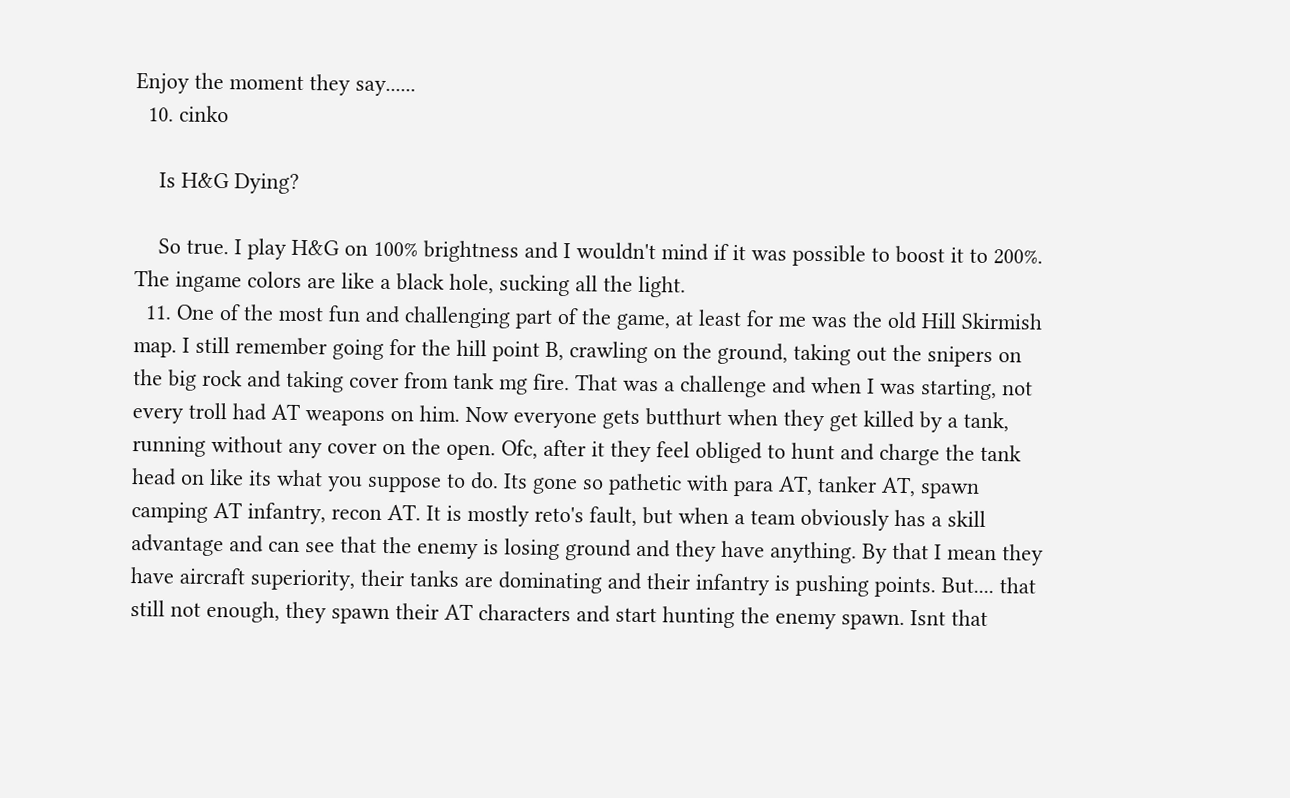Enjoy the moment they say......
  10. cinko

    Is H&G Dying?

    So true. I play H&G on 100% brightness and I wouldn't mind if it was possible to boost it to 200%. The ingame colors are like a black hole, sucking all the light.
  11. One of the most fun and challenging part of the game, at least for me was the old Hill Skirmish map. I still remember going for the hill point B, crawling on the ground, taking out the snipers on the big rock and taking cover from tank mg fire. That was a challenge and when I was starting, not every troll had AT weapons on him. Now everyone gets butthurt when they get killed by a tank, running without any cover on the open. Ofc, after it they feel obliged to hunt and charge the tank head on like its what you suppose to do. Its gone so pathetic with para AT, tanker AT, spawn camping AT infantry, recon AT. It is mostly reto's fault, but when a team obviously has a skill advantage and can see that the enemy is losing ground and they have anything. By that I mean they have aircraft superiority, their tanks are dominating and their infantry is pushing points. But.... that still not enough, they spawn their AT characters and start hunting the enemy spawn. Isnt that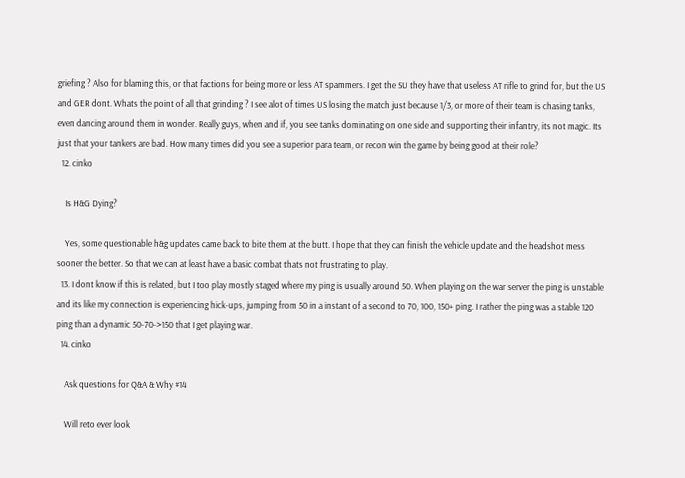griefing ? Also for blaming this, or that factions for being more or less AT spammers. I get the SU they have that useless AT rifle to grind for, but the US and GER dont. Whats the point of all that grinding ? I see alot of times US losing the match just because 1/3, or more of their team is chasing tanks, even dancing around them in wonder. Really guys, when and if, you see tanks dominating on one side and supporting their infantry, its not magic. Its just that your tankers are bad. How many times did you see a superior para team, or recon win the game by being good at their role?
  12. cinko

    Is H&G Dying?

    Yes, some questionable h&g updates came back to bite them at the butt. I hope that they can finish the vehicle update and the headshot mess sooner the better. So that we can at least have a basic combat thats not frustrating to play.
  13. I dont know if this is related, but I too play mostly staged where my ping is usually around 50. When playing on the war server the ping is unstable and its like my connection is experiencing hick-ups, jumping from 50 in a instant of a second to 70, 100, 150+ ping. I rather the ping was a stable 120 ping than a dynamic 50-70->150 that I get playing war.
  14. cinko

    Ask questions for Q&A & Why #14

    Will reto ever look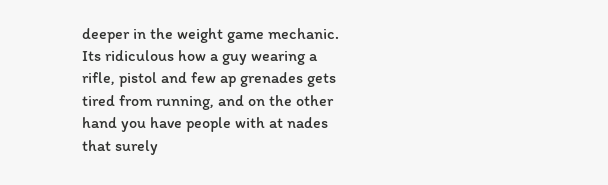deeper in the weight game mechanic. Its ridiculous how a guy wearing a rifle, pistol and few ap grenades gets tired from running, and on the other hand you have people with at nades that surely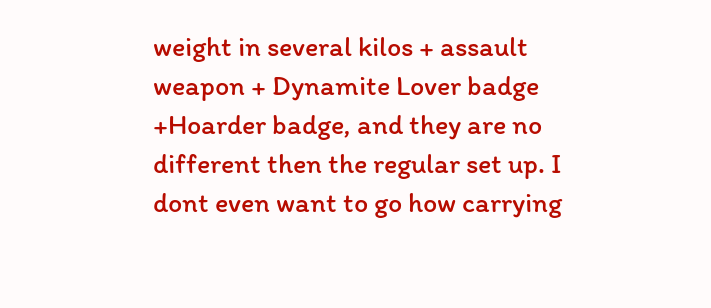weight in several kilos + assault weapon + Dynamite Lover badge +Hoarder badge, and they are no different then the regular set up. I dont even want to go how carrying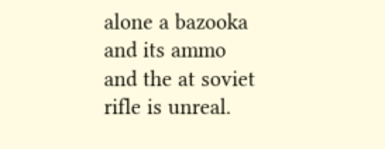alone a bazooka and its ammo and the at soviet rifle is unreal.